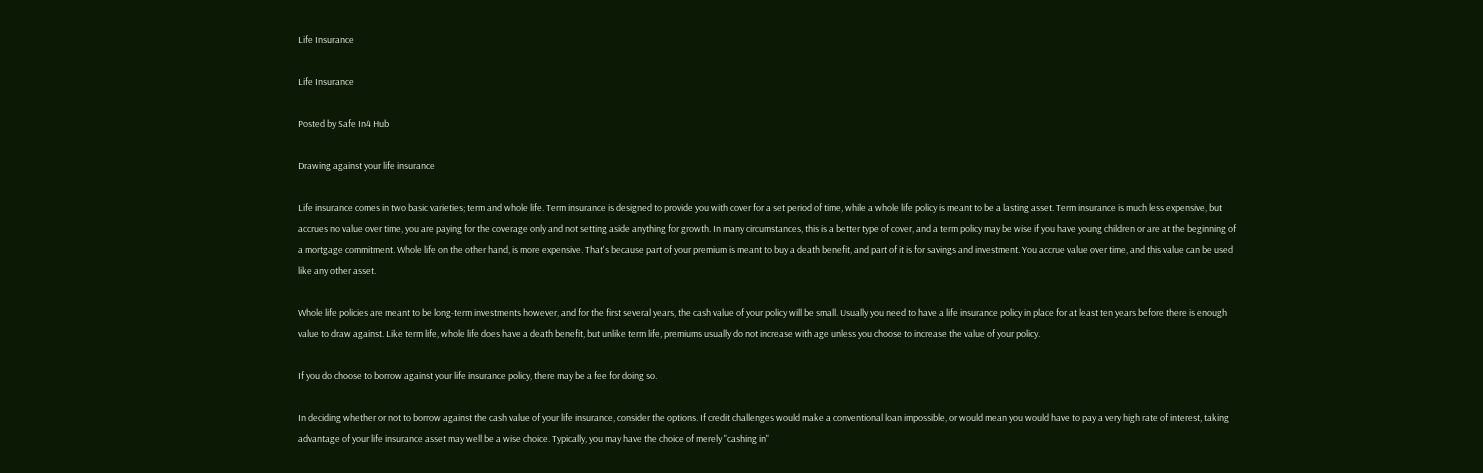Life Insurance

Life Insurance

Posted by Safe In4 Hub

Drawing against your life insurance

Life insurance comes in two basic varieties; term and whole life. Term insurance is designed to provide you with cover for a set period of time, while a whole life policy is meant to be a lasting asset. Term insurance is much less expensive, but accrues no value over time, you are paying for the coverage only and not setting aside anything for growth. In many circumstances, this is a better type of cover, and a term policy may be wise if you have young children or are at the beginning of a mortgage commitment. Whole life on the other hand, is more expensive. That's because part of your premium is meant to buy a death benefit, and part of it is for savings and investment. You accrue value over time, and this value can be used like any other asset.

Whole life policies are meant to be long-term investments however, and for the first several years, the cash value of your policy will be small. Usually you need to have a life insurance policy in place for at least ten years before there is enough value to draw against. Like term life, whole life does have a death benefit, but unlike term life, premiums usually do not increase with age unless you choose to increase the value of your policy.

If you do choose to borrow against your life insurance policy, there may be a fee for doing so.

In deciding whether or not to borrow against the cash value of your life insurance, consider the options. If credit challenges would make a conventional loan impossible, or would mean you would have to pay a very high rate of interest, taking advantage of your life insurance asset may well be a wise choice. Typically, you may have the choice of merely "cashing in"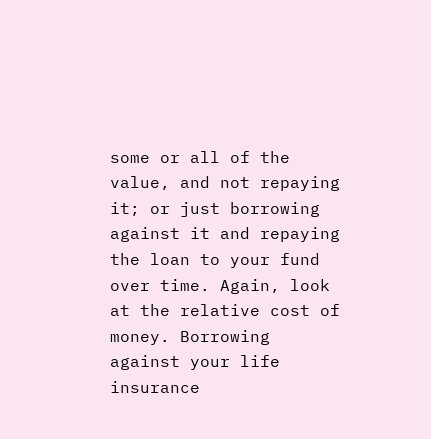some or all of the value, and not repaying it; or just borrowing against it and repaying the loan to your fund over time. Again, look at the relative cost of money. Borrowing against your life insurance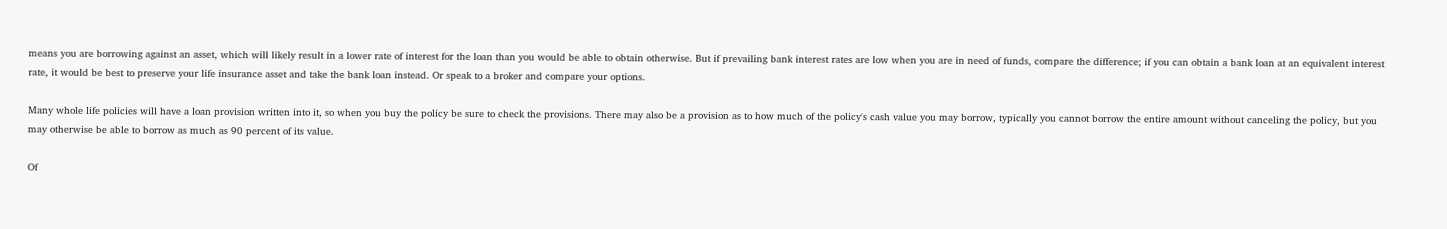means you are borrowing against an asset, which will likely result in a lower rate of interest for the loan than you would be able to obtain otherwise. But if prevailing bank interest rates are low when you are in need of funds, compare the difference; if you can obtain a bank loan at an equivalent interest rate, it would be best to preserve your life insurance asset and take the bank loan instead. Or speak to a broker and compare your options.

Many whole life policies will have a loan provision written into it, so when you buy the policy be sure to check the provisions. There may also be a provision as to how much of the policy's cash value you may borrow, typically you cannot borrow the entire amount without canceling the policy, but you may otherwise be able to borrow as much as 90 percent of its value.

Of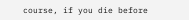course, if you die before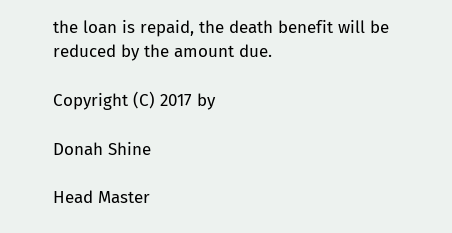the loan is repaid, the death benefit will be reduced by the amount due.

Copyright (C) 2017 by

Donah Shine

Head Master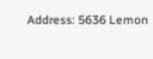Address: 5636 Lemon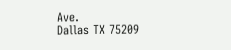Ave.
Dallas TX 75209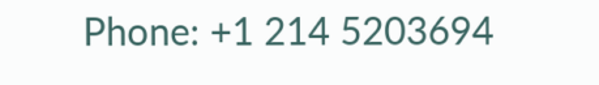Phone: +1 214 5203694